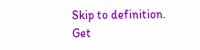Skip to definition.
Get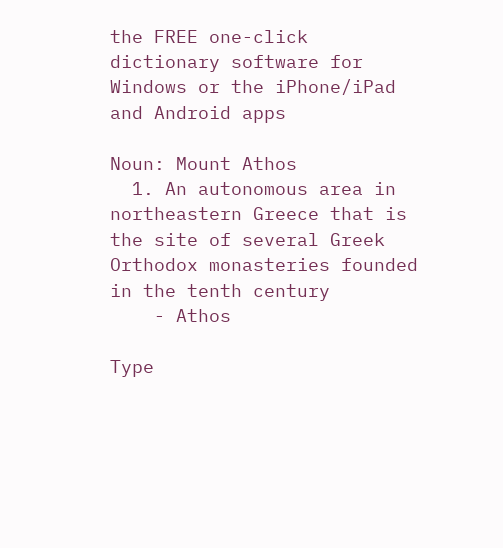the FREE one-click dictionary software for Windows or the iPhone/iPad and Android apps

Noun: Mount Athos
  1. An autonomous area in northeastern Greece that is the site of several Greek Orthodox monasteries founded in the tenth century
    - Athos

Type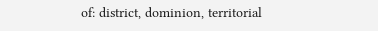of: district, dominion, territorial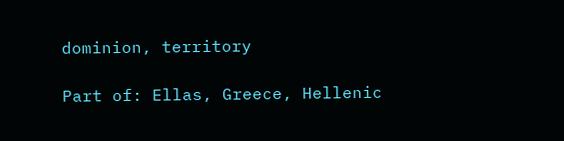dominion, territory

Part of: Ellas, Greece, Hellenic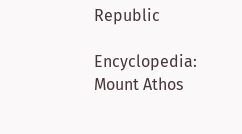Republic

Encyclopedia: Mount Athos